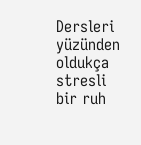Dersleri yüzünden oldukça stresli bir ruh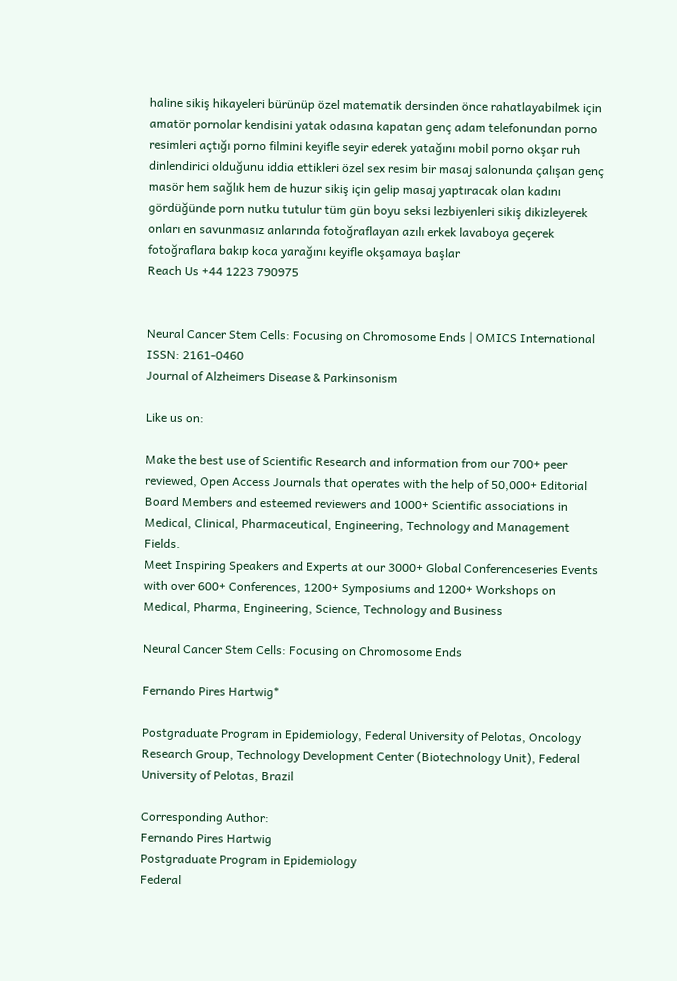haline sikiş hikayeleri bürünüp özel matematik dersinden önce rahatlayabilmek için amatör pornolar kendisini yatak odasına kapatan genç adam telefonundan porno resimleri açtığı porno filmini keyifle seyir ederek yatağını mobil porno okşar ruh dinlendirici olduğunu iddia ettikleri özel sex resim bir masaj salonunda çalışan genç masör hem sağlık hem de huzur sikiş için gelip masaj yaptıracak olan kadını gördüğünde porn nutku tutulur tüm gün boyu seksi lezbiyenleri sikiş dikizleyerek onları en savunmasız anlarında fotoğraflayan azılı erkek lavaboya geçerek fotoğraflara bakıp koca yarağını keyifle okşamaya başlar
Reach Us +44 1223 790975


Neural Cancer Stem Cells: Focusing on Chromosome Ends | OMICS International
ISSN: 2161-0460
Journal of Alzheimers Disease & Parkinsonism

Like us on:

Make the best use of Scientific Research and information from our 700+ peer reviewed, Open Access Journals that operates with the help of 50,000+ Editorial Board Members and esteemed reviewers and 1000+ Scientific associations in Medical, Clinical, Pharmaceutical, Engineering, Technology and Management Fields.
Meet Inspiring Speakers and Experts at our 3000+ Global Conferenceseries Events with over 600+ Conferences, 1200+ Symposiums and 1200+ Workshops on Medical, Pharma, Engineering, Science, Technology and Business

Neural Cancer Stem Cells: Focusing on Chromosome Ends

Fernando Pires Hartwig*

Postgraduate Program in Epidemiology, Federal University of Pelotas, Oncology Research Group, Technology Development Center (Biotechnology Unit), Federal University of Pelotas, Brazil

Corresponding Author:
Fernando Pires Hartwig
Postgraduate Program in Epidemiology
Federal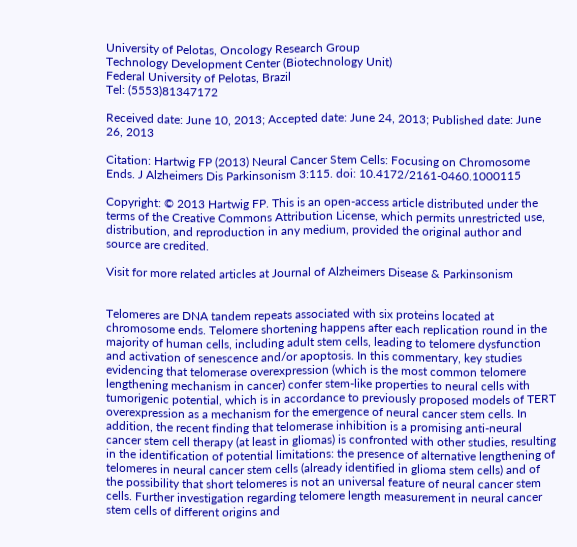University of Pelotas, Oncology Research Group
Technology Development Center (Biotechnology Unit)
Federal University of Pelotas, Brazil
Tel: (5553)81347172

Received date: June 10, 2013; Accepted date: June 24, 2013; Published date: June 26, 2013

Citation: Hartwig FP (2013) Neural Cancer Stem Cells: Focusing on Chromosome Ends. J Alzheimers Dis Parkinsonism 3:115. doi: 10.4172/2161-0460.1000115

Copyright: © 2013 Hartwig FP. This is an open-access article distributed under the terms of the Creative Commons Attribution License, which permits unrestricted use, distribution, and reproduction in any medium, provided the original author and source are credited.

Visit for more related articles at Journal of Alzheimers Disease & Parkinsonism


Telomeres are DNA tandem repeats associated with six proteins located at chromosome ends. Telomere shortening happens after each replication round in the majority of human cells, including adult stem cells, leading to telomere dysfunction and activation of senescence and/or apoptosis. In this commentary, key studies evidencing that telomerase overexpression (which is the most common telomere lengthening mechanism in cancer) confer stem-like properties to neural cells with tumorigenic potential, which is in accordance to previously proposed models of TERT overexpression as a mechanism for the emergence of neural cancer stem cells. In addition, the recent finding that telomerase inhibition is a promising anti-neural cancer stem cell therapy (at least in gliomas) is confronted with other studies, resulting in the identification of potential limitations: the presence of alternative lengthening of telomeres in neural cancer stem cells (already identified in glioma stem cells) and of the possibility that short telomeres is not an universal feature of neural cancer stem cells. Further investigation regarding telomere length measurement in neural cancer stem cells of different origins and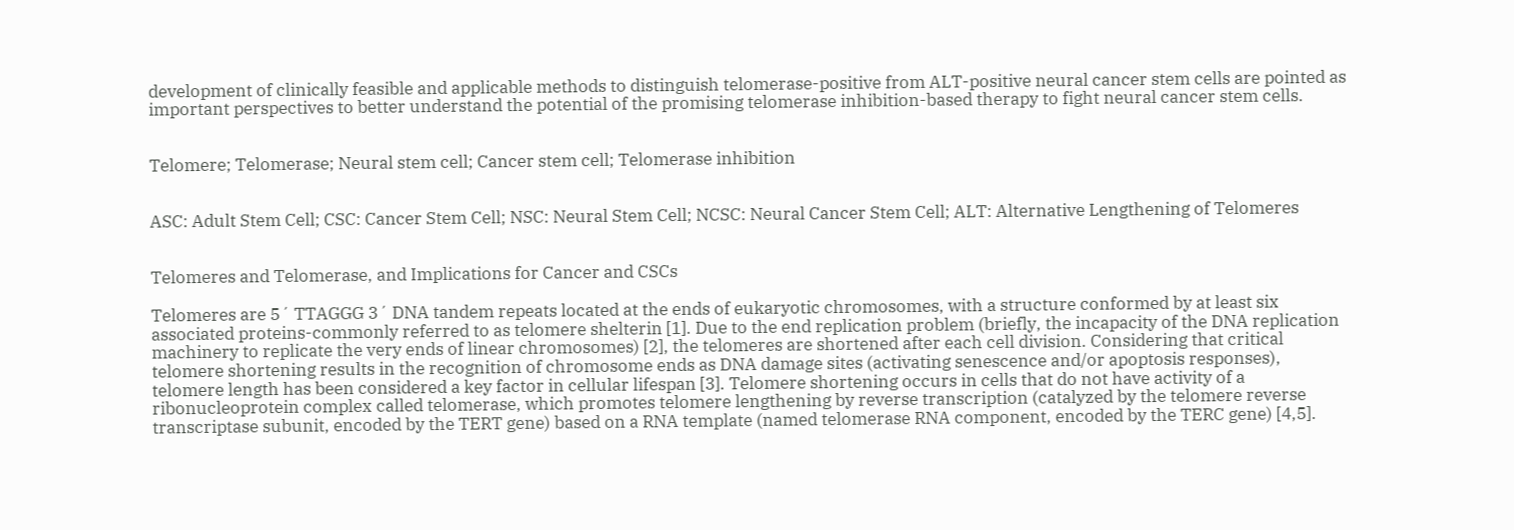development of clinically feasible and applicable methods to distinguish telomerase-positive from ALT-positive neural cancer stem cells are pointed as important perspectives to better understand the potential of the promising telomerase inhibition-based therapy to fight neural cancer stem cells.


Telomere; Telomerase; Neural stem cell; Cancer stem cell; Telomerase inhibition


ASC: Adult Stem Cell; CSC: Cancer Stem Cell; NSC: Neural Stem Cell; NCSC: Neural Cancer Stem Cell; ALT: Alternative Lengthening of Telomeres


Telomeres and Telomerase, and Implications for Cancer and CSCs

Telomeres are 5´ TTAGGG 3´ DNA tandem repeats located at the ends of eukaryotic chromosomes, with a structure conformed by at least six associated proteins-commonly referred to as telomere shelterin [1]. Due to the end replication problem (briefly, the incapacity of the DNA replication machinery to replicate the very ends of linear chromosomes) [2], the telomeres are shortened after each cell division. Considering that critical telomere shortening results in the recognition of chromosome ends as DNA damage sites (activating senescence and/or apoptosis responses), telomere length has been considered a key factor in cellular lifespan [3]. Telomere shortening occurs in cells that do not have activity of a ribonucleoprotein complex called telomerase, which promotes telomere lengthening by reverse transcription (catalyzed by the telomere reverse transcriptase subunit, encoded by the TERT gene) based on a RNA template (named telomerase RNA component, encoded by the TERC gene) [4,5].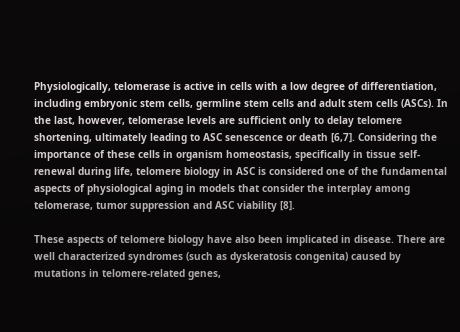Physiologically, telomerase is active in cells with a low degree of differentiation, including embryonic stem cells, germline stem cells and adult stem cells (ASCs). In the last, however, telomerase levels are sufficient only to delay telomere shortening, ultimately leading to ASC senescence or death [6,7]. Considering the importance of these cells in organism homeostasis, specifically in tissue self-renewal during life, telomere biology in ASC is considered one of the fundamental aspects of physiological aging in models that consider the interplay among telomerase, tumor suppression and ASC viability [8].

These aspects of telomere biology have also been implicated in disease. There are well characterized syndromes (such as dyskeratosis congenita) caused by mutations in telomere-related genes,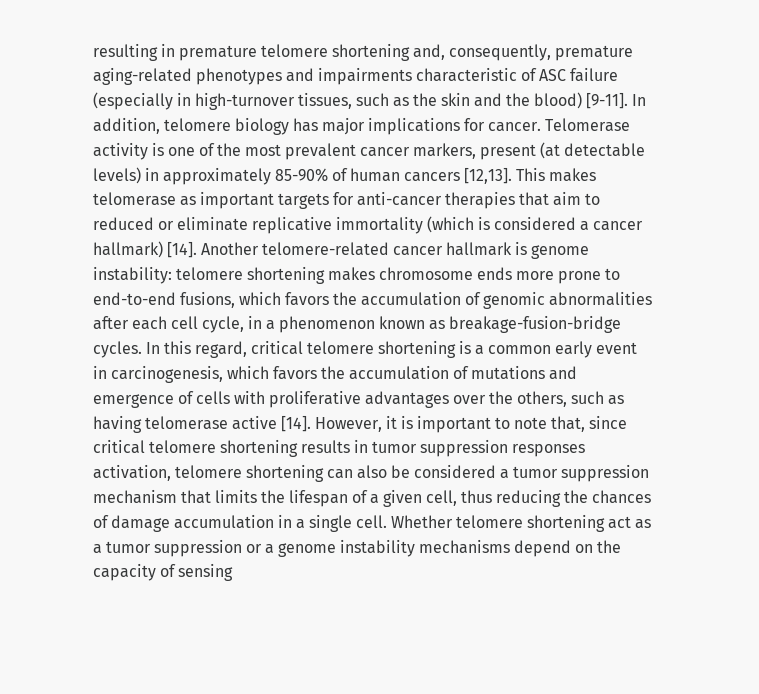resulting in premature telomere shortening and, consequently, premature aging-related phenotypes and impairments characteristic of ASC failure (especially in high-turnover tissues, such as the skin and the blood) [9-11]. In addition, telomere biology has major implications for cancer. Telomerase activity is one of the most prevalent cancer markers, present (at detectable levels) in approximately 85-90% of human cancers [12,13]. This makes telomerase as important targets for anti-cancer therapies that aim to reduced or eliminate replicative immortality (which is considered a cancer hallmark) [14]. Another telomere-related cancer hallmark is genome instability: telomere shortening makes chromosome ends more prone to end-to-end fusions, which favors the accumulation of genomic abnormalities after each cell cycle, in a phenomenon known as breakage-fusion-bridge cycles. In this regard, critical telomere shortening is a common early event in carcinogenesis, which favors the accumulation of mutations and emergence of cells with proliferative advantages over the others, such as having telomerase active [14]. However, it is important to note that, since critical telomere shortening results in tumor suppression responses activation, telomere shortening can also be considered a tumor suppression mechanism that limits the lifespan of a given cell, thus reducing the chances of damage accumulation in a single cell. Whether telomere shortening act as a tumor suppression or a genome instability mechanisms depend on the capacity of sensing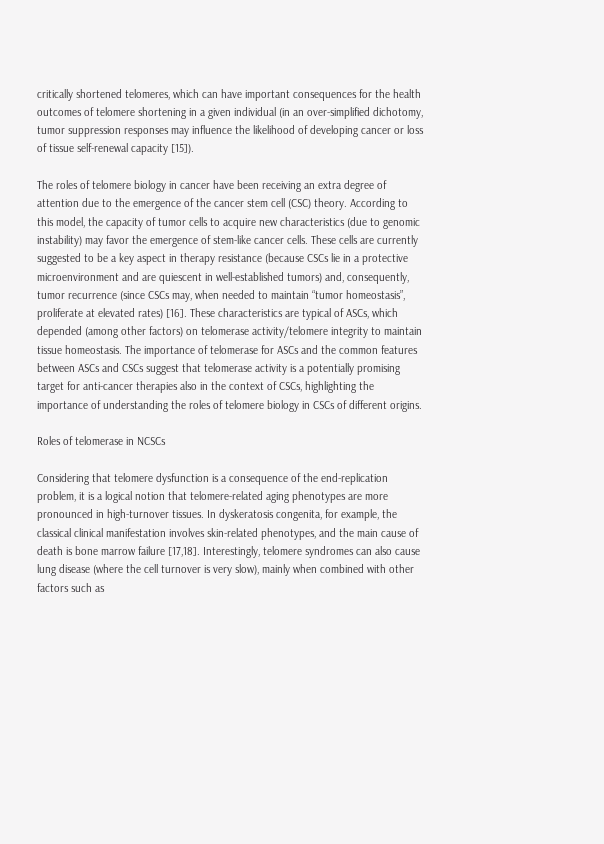critically shortened telomeres, which can have important consequences for the health outcomes of telomere shortening in a given individual (in an over-simplified dichotomy, tumor suppression responses may influence the likelihood of developing cancer or loss of tissue self-renewal capacity [15]).

The roles of telomere biology in cancer have been receiving an extra degree of attention due to the emergence of the cancer stem cell (CSC) theory. According to this model, the capacity of tumor cells to acquire new characteristics (due to genomic instability) may favor the emergence of stem-like cancer cells. These cells are currently suggested to be a key aspect in therapy resistance (because CSCs lie in a protective microenvironment and are quiescent in well-established tumors) and, consequently, tumor recurrence (since CSCs may, when needed to maintain “tumor homeostasis”, proliferate at elevated rates) [16]. These characteristics are typical of ASCs, which depended (among other factors) on telomerase activity/telomere integrity to maintain tissue homeostasis. The importance of telomerase for ASCs and the common features between ASCs and CSCs suggest that telomerase activity is a potentially promising target for anti-cancer therapies also in the context of CSCs, highlighting the importance of understanding the roles of telomere biology in CSCs of different origins.

Roles of telomerase in NCSCs

Considering that telomere dysfunction is a consequence of the end-replication problem, it is a logical notion that telomere-related aging phenotypes are more pronounced in high-turnover tissues. In dyskeratosis congenita, for example, the classical clinical manifestation involves skin-related phenotypes, and the main cause of death is bone marrow failure [17,18]. Interestingly, telomere syndromes can also cause lung disease (where the cell turnover is very slow), mainly when combined with other factors such as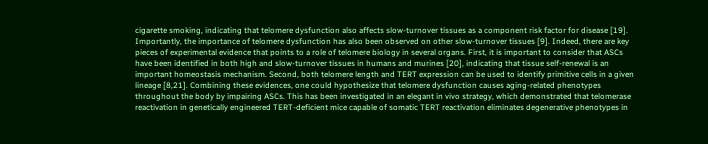cigarette smoking, indicating that telomere dysfunction also affects slow-turnover tissues as a component risk factor for disease [19]. Importantly, the importance of telomere dysfunction has also been observed on other slow-turnover tissues [9]. Indeed, there are key pieces of experimental evidence that points to a role of telomere biology in several organs. First, it is important to consider that ASCs have been identified in both high and slow-turnover tissues in humans and murines [20], indicating that tissue self-renewal is an important homeostasis mechanism. Second, both telomere length and TERT expression can be used to identify primitive cells in a given lineage [8,21]. Combining these evidences, one could hypothesize that telomere dysfunction causes aging-related phenotypes throughout the body by impairing ASCs. This has been investigated in an elegant in vivo strategy, which demonstrated that telomerase reactivation in genetically engineered TERT-deficient mice capable of somatic TERT reactivation eliminates degenerative phenotypes in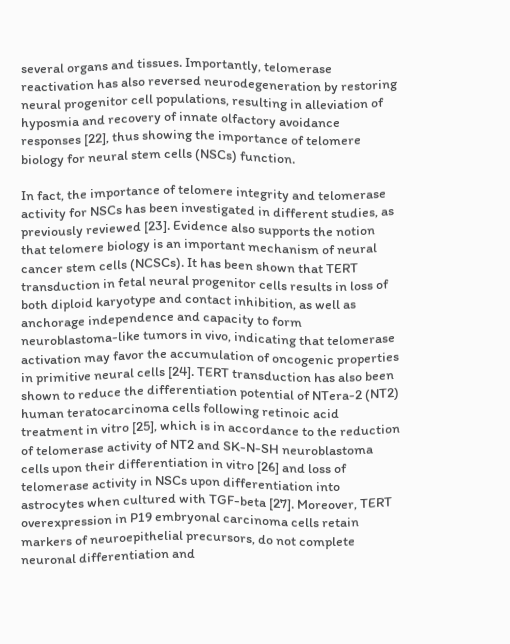several organs and tissues. Importantly, telomerase reactivation has also reversed neurodegeneration by restoring neural progenitor cell populations, resulting in alleviation of hyposmia and recovery of innate olfactory avoidance responses [22], thus showing the importance of telomere biology for neural stem cells (NSCs) function.

In fact, the importance of telomere integrity and telomerase activity for NSCs has been investigated in different studies, as previously reviewed [23]. Evidence also supports the notion that telomere biology is an important mechanism of neural cancer stem cells (NCSCs). It has been shown that TERT transduction in fetal neural progenitor cells results in loss of both diploid karyotype and contact inhibition, as well as anchorage independence and capacity to form neuroblastoma-like tumors in vivo, indicating that telomerase activation may favor the accumulation of oncogenic properties in primitive neural cells [24]. TERT transduction has also been shown to reduce the differentiation potential of NTera-2 (NT2) human teratocarcinoma cells following retinoic acid treatment in vitro [25], which is in accordance to the reduction of telomerase activity of NT2 and SK-N-SH neuroblastoma cells upon their differentiation in vitro [26] and loss of telomerase activity in NSCs upon differentiation into astrocytes when cultured with TGF-beta [27]. Moreover, TERT overexpression in P19 embryonal carcinoma cells retain markers of neuroepithelial precursors, do not complete neuronal differentiation and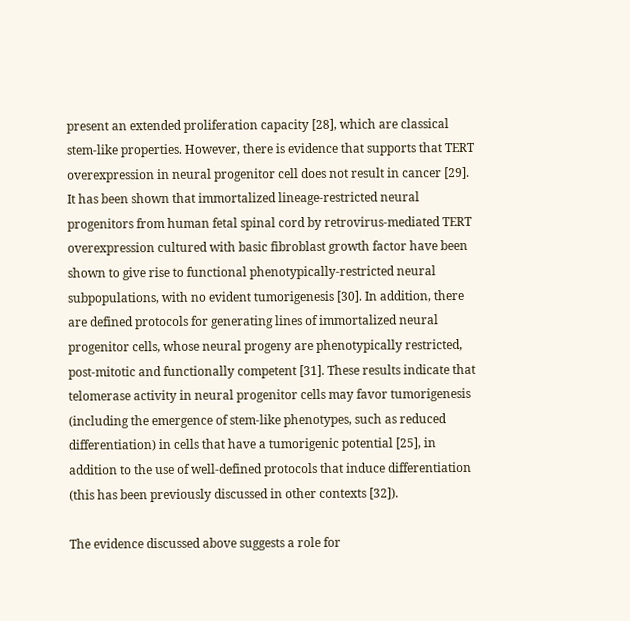present an extended proliferation capacity [28], which are classical stem-like properties. However, there is evidence that supports that TERT overexpression in neural progenitor cell does not result in cancer [29]. It has been shown that immortalized lineage-restricted neural progenitors from human fetal spinal cord by retrovirus-mediated TERT overexpression cultured with basic fibroblast growth factor have been shown to give rise to functional phenotypically-restricted neural subpopulations, with no evident tumorigenesis [30]. In addition, there are defined protocols for generating lines of immortalized neural progenitor cells, whose neural progeny are phenotypically restricted, post-mitotic and functionally competent [31]. These results indicate that telomerase activity in neural progenitor cells may favor tumorigenesis (including the emergence of stem-like phenotypes, such as reduced differentiation) in cells that have a tumorigenic potential [25], in addition to the use of well-defined protocols that induce differentiation (this has been previously discussed in other contexts [32]).

The evidence discussed above suggests a role for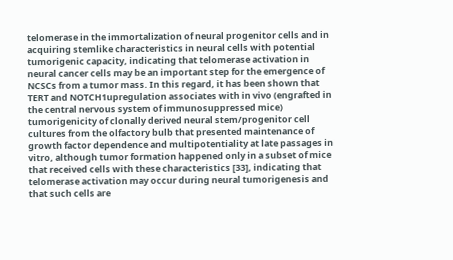telomerase in the immortalization of neural progenitor cells and in acquiring stemlike characteristics in neural cells with potential tumorigenic capacity, indicating that telomerase activation in neural cancer cells may be an important step for the emergence of NCSCs from a tumor mass. In this regard, it has been shown that TERT and NOTCH1upregulation associates with in vivo (engrafted in the central nervous system of immunosuppressed mice) tumorigenicity of clonally derived neural stem/progenitor cell cultures from the olfactory bulb that presented maintenance of growth factor dependence and multipotentiality at late passages in vitro, although tumor formation happened only in a subset of mice that received cells with these characteristics [33], indicating that telomerase activation may occur during neural tumorigenesis and that such cells are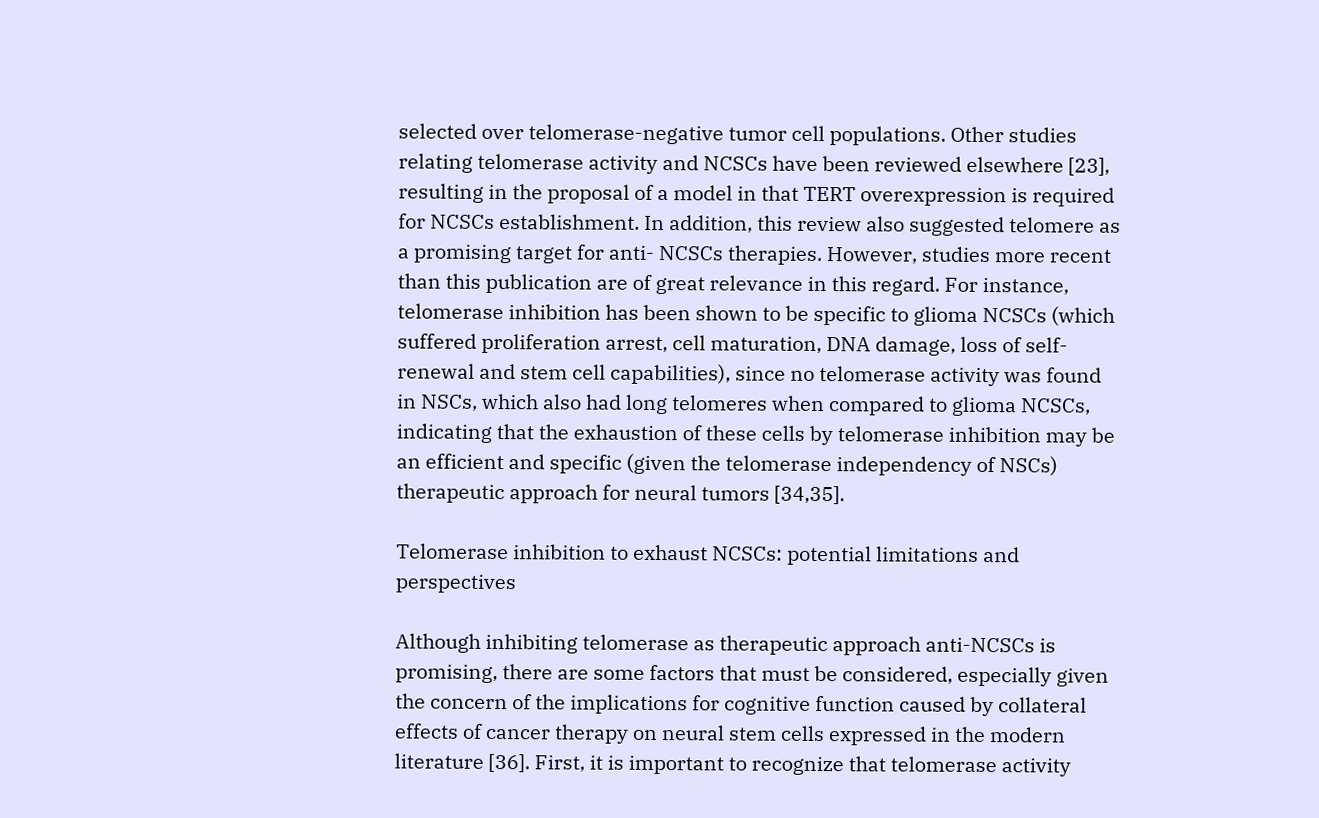selected over telomerase-negative tumor cell populations. Other studies relating telomerase activity and NCSCs have been reviewed elsewhere [23], resulting in the proposal of a model in that TERT overexpression is required for NCSCs establishment. In addition, this review also suggested telomere as a promising target for anti- NCSCs therapies. However, studies more recent than this publication are of great relevance in this regard. For instance, telomerase inhibition has been shown to be specific to glioma NCSCs (which suffered proliferation arrest, cell maturation, DNA damage, loss of self-renewal and stem cell capabilities), since no telomerase activity was found in NSCs, which also had long telomeres when compared to glioma NCSCs, indicating that the exhaustion of these cells by telomerase inhibition may be an efficient and specific (given the telomerase independency of NSCs) therapeutic approach for neural tumors [34,35].

Telomerase inhibition to exhaust NCSCs: potential limitations and perspectives

Although inhibiting telomerase as therapeutic approach anti-NCSCs is promising, there are some factors that must be considered, especially given the concern of the implications for cognitive function caused by collateral effects of cancer therapy on neural stem cells expressed in the modern literature [36]. First, it is important to recognize that telomerase activity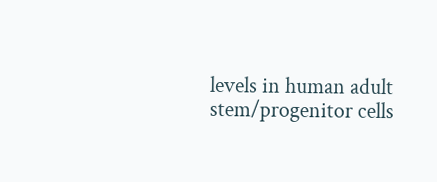levels in human adult stem/progenitor cells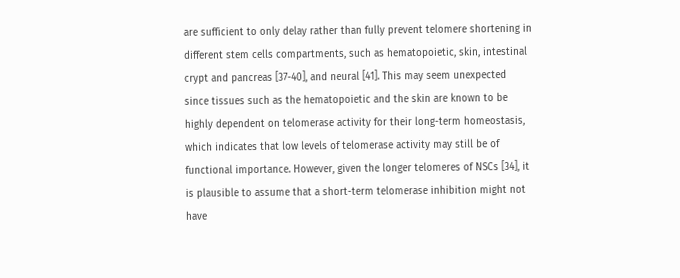are sufficient to only delay rather than fully prevent telomere shortening in different stem cells compartments, such as hematopoietic, skin, intestinal crypt and pancreas [37-40], and neural [41]. This may seem unexpected since tissues such as the hematopoietic and the skin are known to be highly dependent on telomerase activity for their long-term homeostasis, which indicates that low levels of telomerase activity may still be of functional importance. However, given the longer telomeres of NSCs [34], it is plausible to assume that a short-term telomerase inhibition might not have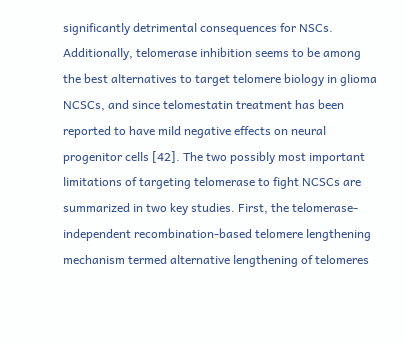significantly detrimental consequences for NSCs. Additionally, telomerase inhibition seems to be among the best alternatives to target telomere biology in glioma NCSCs, and since telomestatin treatment has been reported to have mild negative effects on neural progenitor cells [42]. The two possibly most important limitations of targeting telomerase to fight NCSCs are summarized in two key studies. First, the telomerase-independent recombination-based telomere lengthening mechanism termed alternative lengthening of telomeres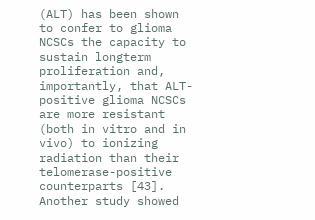(ALT) has been shown to confer to glioma NCSCs the capacity to sustain longterm proliferation and, importantly, that ALT-positive glioma NCSCs are more resistant (both in vitro and in vivo) to ionizing radiation than their telomerase-positive counterparts [43]. Another study showed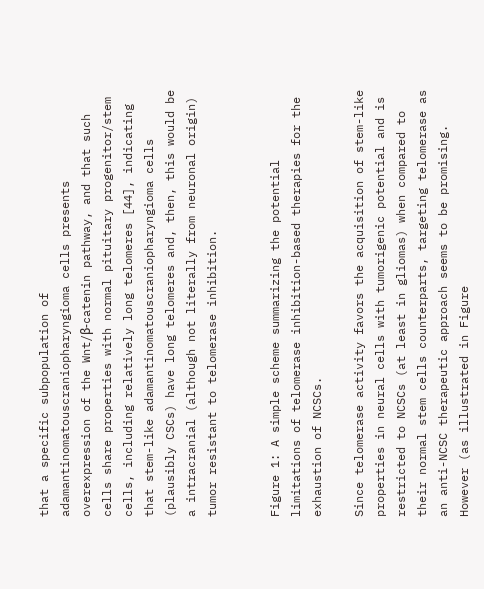that a specific subpopulation of adamantinomatouscraniopharyngioma cells presents overexpression of the Wnt/β-catenin pathway, and that such cells share properties with normal pituitary progenitor/stem cells, including relatively long telomeres [44], indicating that stem-like adamantinomatouscraniopharyngioma cells (plausibly CSCs) have long telomeres and, then, this would be a intracranial (although not literally from neuronal origin) tumor resistant to telomerase inhibition.


Figure 1: A simple scheme summarizing the potential limitations of telomerase inhibition-based therapies for the exhaustion of NCSCs.

Since telomerase activity favors the acquisition of stem-like properties in neural cells with tumorigenic potential and is restricted to NCSCs (at least in gliomas) when compared to their normal stem cells counterparts, targeting telomerase as an anti-NCSC therapeutic approach seems to be promising. However (as illustrated in Figure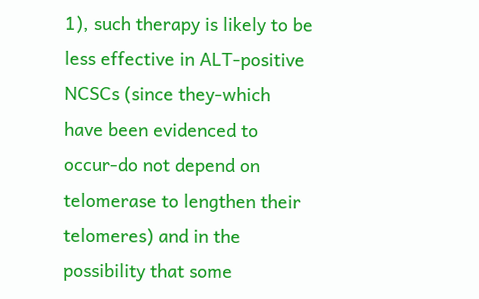1), such therapy is likely to be less effective in ALT-positive NCSCs (since they-which have been evidenced to occur-do not depend on telomerase to lengthen their telomeres) and in the possibility that some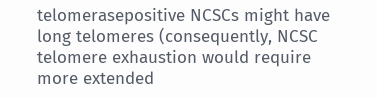telomerasepositive NCSCs might have long telomeres (consequently, NCSC telomere exhaustion would require more extended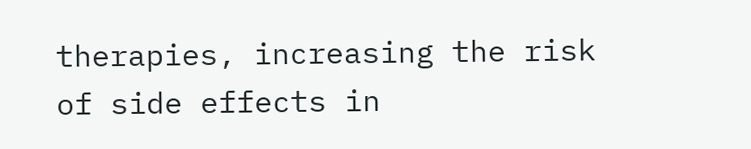therapies, increasing the risk of side effects in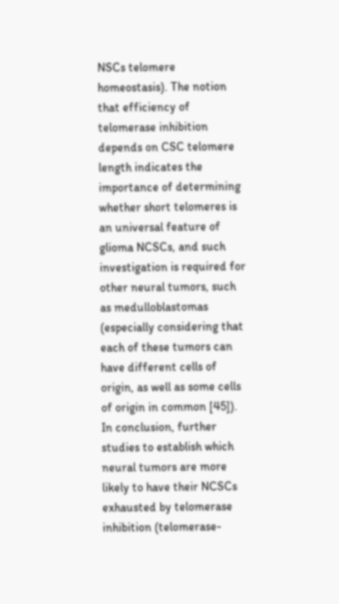NSCs telomere homeostasis). The notion that efficiency of telomerase inhibition depends on CSC telomere length indicates the importance of determining whether short telomeres is an universal feature of glioma NCSCs, and such investigation is required for other neural tumors, such as medulloblastomas (especially considering that each of these tumors can have different cells of origin, as well as some cells of origin in common [45]). In conclusion, further studies to establish which neural tumors are more likely to have their NCSCs exhausted by telomerase inhibition (telomerase-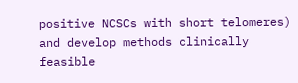positive NCSCs with short telomeres) and develop methods clinically feasible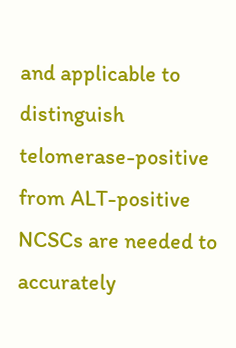and applicable to distinguish telomerase-positive from ALT-positive NCSCs are needed to accurately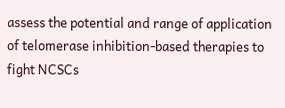assess the potential and range of application of telomerase inhibition-based therapies to fight NCSCs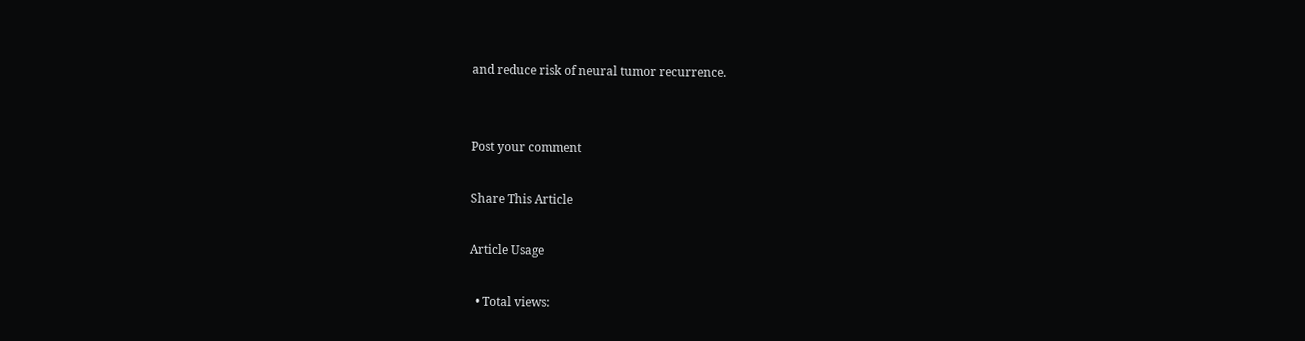and reduce risk of neural tumor recurrence.


Post your comment

Share This Article

Article Usage

  • Total views: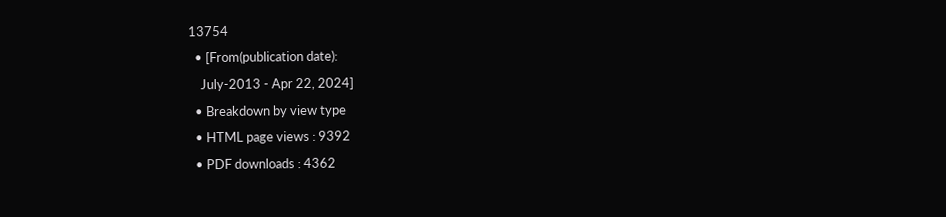13754
  • [From(publication date):
    July-2013 - Apr 22, 2024]
  • Breakdown by view type
  • HTML page views : 9392
  • PDF downloads : 4362